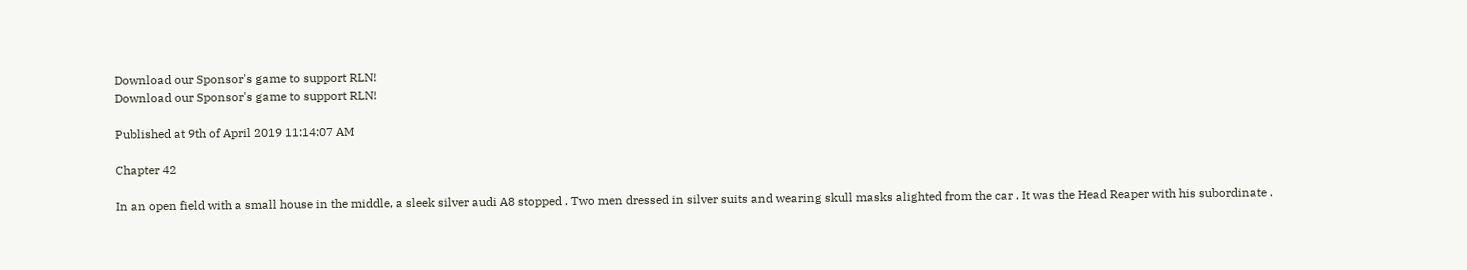Download our Sponsor's game to support RLN!
Download our Sponsor's game to support RLN!

Published at 9th of April 2019 11:14:07 AM

Chapter 42

In an open field with a small house in the middle, a sleek silver audi A8 stopped . Two men dressed in silver suits and wearing skull masks alighted from the car . It was the Head Reaper with his subordinate .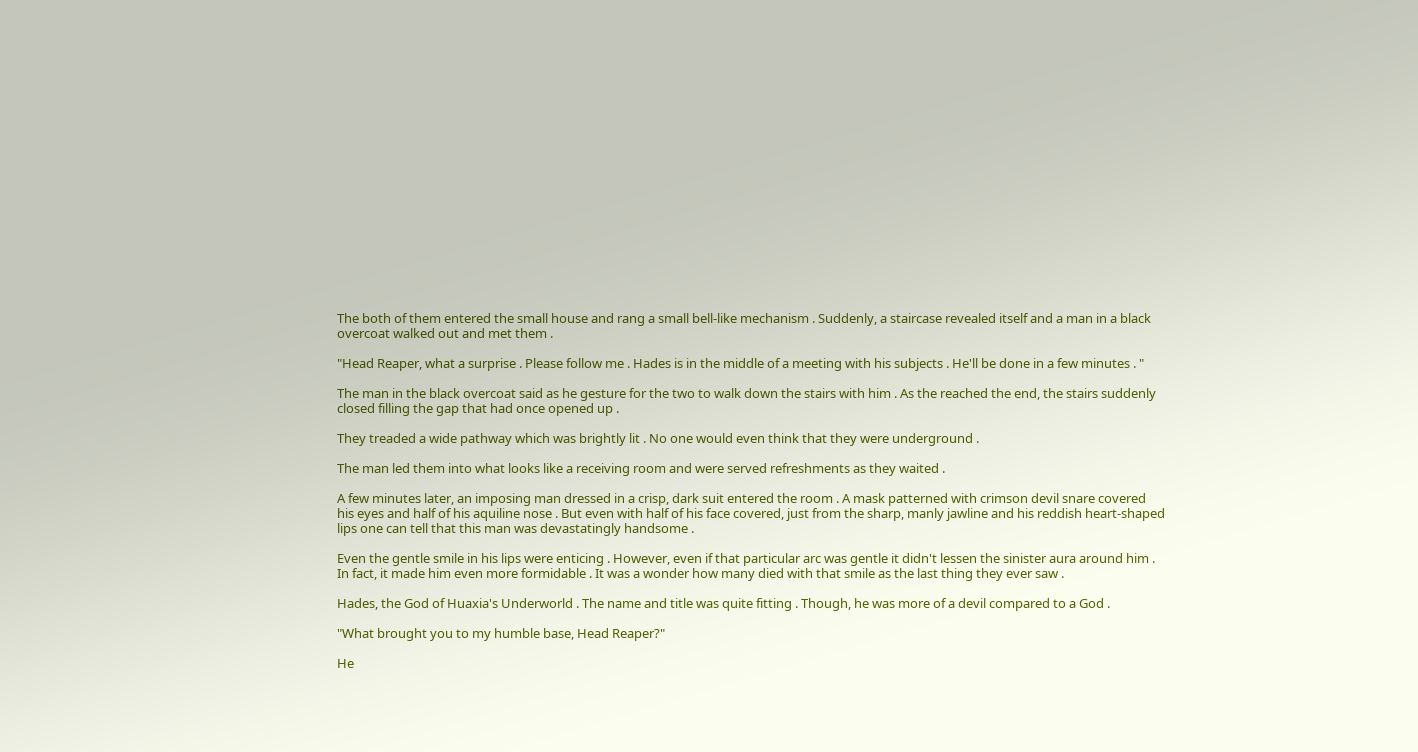The both of them entered the small house and rang a small bell-like mechanism . Suddenly, a staircase revealed itself and a man in a black overcoat walked out and met them .

"Head Reaper, what a surprise . Please follow me . Hades is in the middle of a meeting with his subjects . He'll be done in a few minutes . "

The man in the black overcoat said as he gesture for the two to walk down the stairs with him . As the reached the end, the stairs suddenly closed filling the gap that had once opened up .

They treaded a wide pathway which was brightly lit . No one would even think that they were underground .

The man led them into what looks like a receiving room and were served refreshments as they waited .

A few minutes later, an imposing man dressed in a crisp, dark suit entered the room . A mask patterned with crimson devil snare covered his eyes and half of his aquiline nose . But even with half of his face covered, just from the sharp, manly jawline and his reddish heart-shaped lips one can tell that this man was devastatingly handsome .

Even the gentle smile in his lips were enticing . However, even if that particular arc was gentle it didn't lessen the sinister aura around him . In fact, it made him even more formidable . It was a wonder how many died with that smile as the last thing they ever saw .

Hades, the God of Huaxia's Underworld . The name and title was quite fitting . Though, he was more of a devil compared to a God .

"What brought you to my humble base, Head Reaper?"

He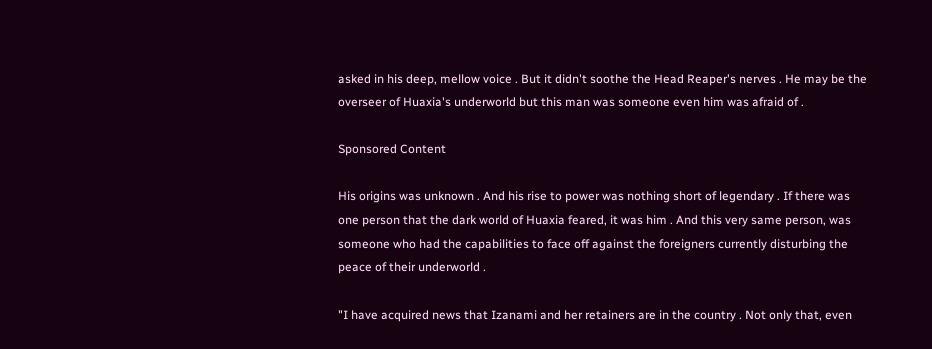asked in his deep, mellow voice . But it didn't soothe the Head Reaper's nerves . He may be the overseer of Huaxia's underworld but this man was someone even him was afraid of .

Sponsored Content

His origins was unknown . And his rise to power was nothing short of legendary . If there was one person that the dark world of Huaxia feared, it was him . And this very same person, was someone who had the capabilities to face off against the foreigners currently disturbing the peace of their underworld .

"I have acquired news that Izanami and her retainers are in the country . Not only that, even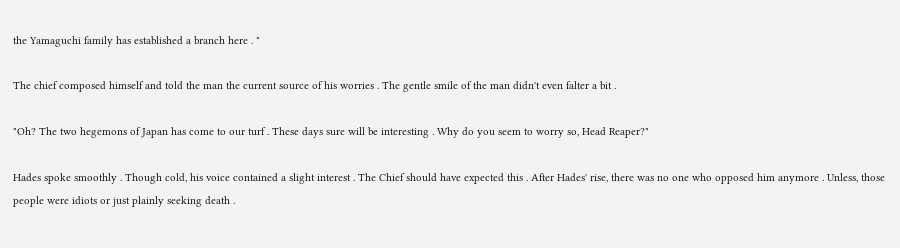the Yamaguchi family has established a branch here . "

The chief composed himself and told the man the current source of his worries . The gentle smile of the man didn't even falter a bit .

"Oh? The two hegemons of Japan has come to our turf . These days sure will be interesting . Why do you seem to worry so, Head Reaper?"

Hades spoke smoothly . Though cold, his voice contained a slight interest . The Chief should have expected this . After Hades' rise, there was no one who opposed him anymore . Unless, those people were idiots or just plainly seeking death .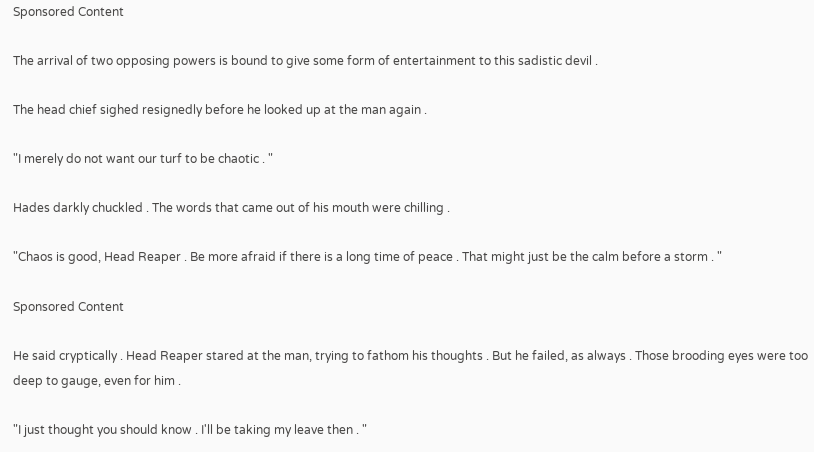Sponsored Content

The arrival of two opposing powers is bound to give some form of entertainment to this sadistic devil .

The head chief sighed resignedly before he looked up at the man again .

"I merely do not want our turf to be chaotic . "

Hades darkly chuckled . The words that came out of his mouth were chilling .

"Chaos is good, Head Reaper . Be more afraid if there is a long time of peace . That might just be the calm before a storm . "

Sponsored Content

He said cryptically . Head Reaper stared at the man, trying to fathom his thoughts . But he failed, as always . Those brooding eyes were too deep to gauge, even for him .

"I just thought you should know . I'll be taking my leave then . "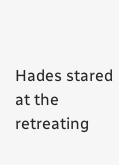Hades stared at the retreating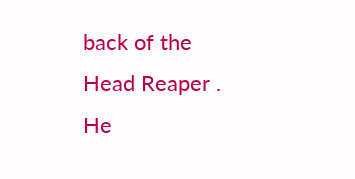back of the Head Reaper . He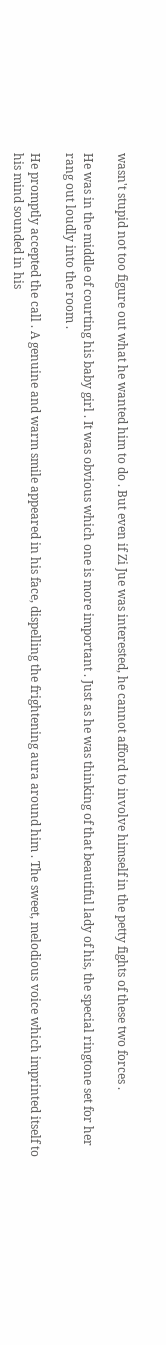wasn't stupid not too figure out what he wanted him to do . But even if Zi Jue was interested, he cannot afford to involve himself in the petty fights of these two forces .

He was in the middle of courting his baby girl . It was obvious which one is more important . Just as he was thinking of that beautiful lady of his, the special ringtone set for her rang out loudly into the room .

He promptly accepted the call . A genuine and warm smile appeared in his face, dispelling the frightening aura around him . The sweet, melodious voice which imprinted itself to his mind sounded in his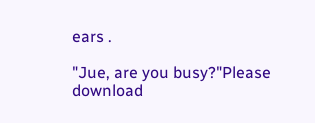ears .

"Jue, are you busy?"Please download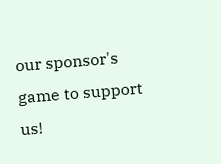our sponsor's game to support us!